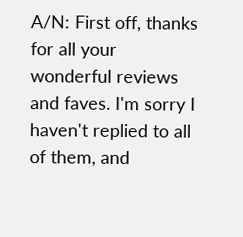A/N: First off, thanks for all your wonderful reviews and faves. I'm sorry I haven't replied to all of them, and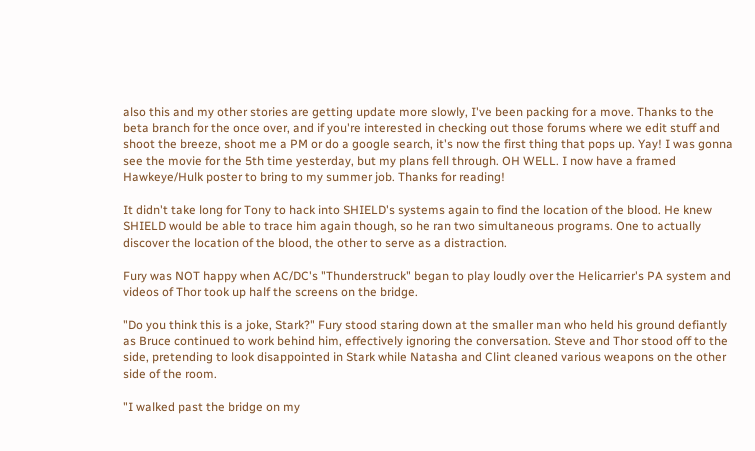also this and my other stories are getting update more slowly, I've been packing for a move. Thanks to the beta branch for the once over, and if you're interested in checking out those forums where we edit stuff and shoot the breeze, shoot me a PM or do a google search, it's now the first thing that pops up. Yay! I was gonna see the movie for the 5th time yesterday, but my plans fell through. OH WELL. I now have a framed Hawkeye/Hulk poster to bring to my summer job. Thanks for reading!

It didn't take long for Tony to hack into SHIELD's systems again to find the location of the blood. He knew SHIELD would be able to trace him again though, so he ran two simultaneous programs. One to actually discover the location of the blood, the other to serve as a distraction.

Fury was NOT happy when AC/DC's "Thunderstruck" began to play loudly over the Helicarrier's PA system and videos of Thor took up half the screens on the bridge.

"Do you think this is a joke, Stark?" Fury stood staring down at the smaller man who held his ground defiantly as Bruce continued to work behind him, effectively ignoring the conversation. Steve and Thor stood off to the side, pretending to look disappointed in Stark while Natasha and Clint cleaned various weapons on the other side of the room.

"I walked past the bridge on my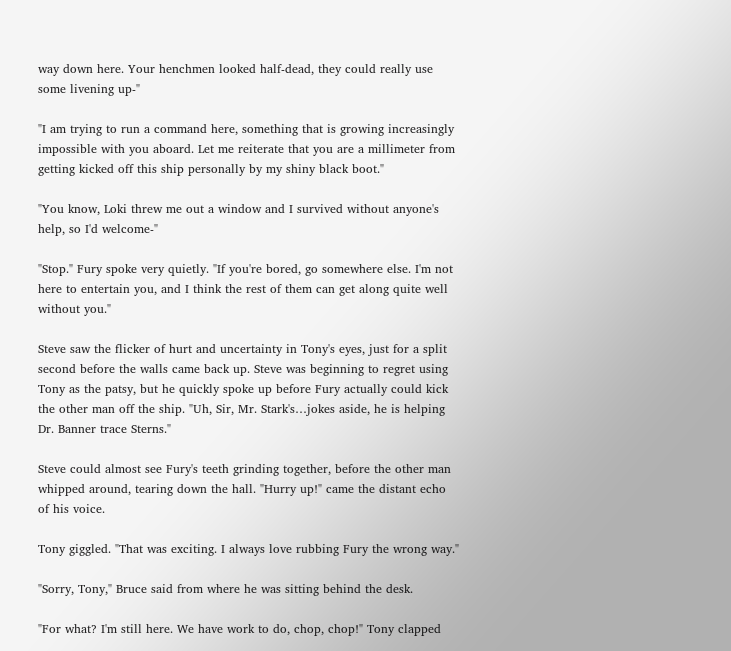way down here. Your henchmen looked half-dead, they could really use some livening up-"

"I am trying to run a command here, something that is growing increasingly impossible with you aboard. Let me reiterate that you are a millimeter from getting kicked off this ship personally by my shiny black boot."

"You know, Loki threw me out a window and I survived without anyone's help, so I'd welcome-"

"Stop." Fury spoke very quietly. "If you're bored, go somewhere else. I'm not here to entertain you, and I think the rest of them can get along quite well without you."

Steve saw the flicker of hurt and uncertainty in Tony's eyes, just for a split second before the walls came back up. Steve was beginning to regret using Tony as the patsy, but he quickly spoke up before Fury actually could kick the other man off the ship. "Uh, Sir, Mr. Stark's…jokes aside, he is helping Dr. Banner trace Sterns."

Steve could almost see Fury's teeth grinding together, before the other man whipped around, tearing down the hall. "Hurry up!" came the distant echo of his voice.

Tony giggled. "That was exciting. I always love rubbing Fury the wrong way."

"Sorry, Tony," Bruce said from where he was sitting behind the desk.

"For what? I'm still here. We have work to do, chop, chop!" Tony clapped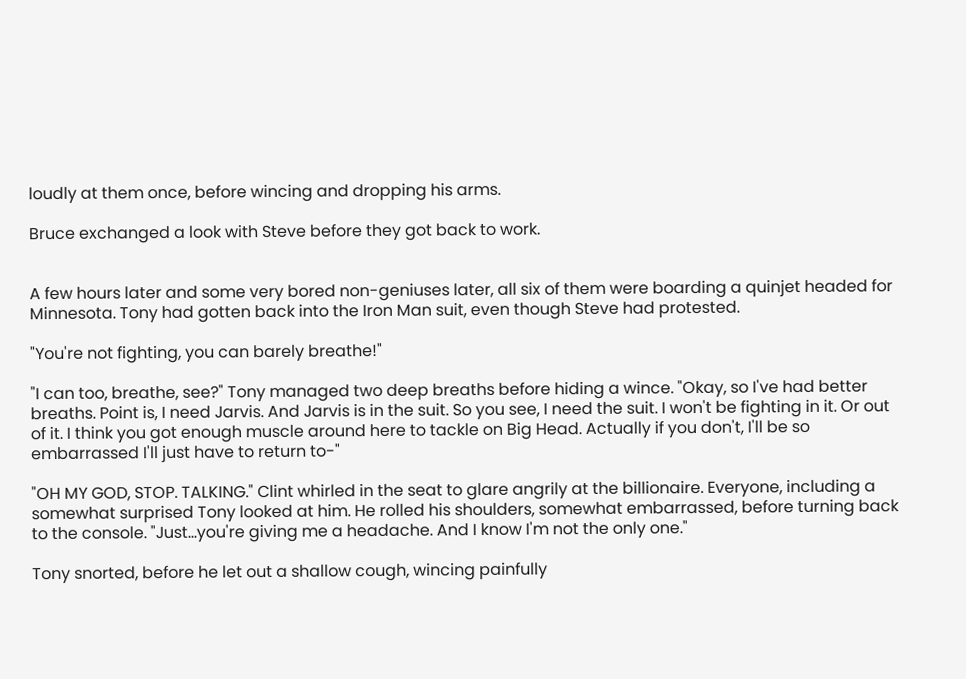loudly at them once, before wincing and dropping his arms.

Bruce exchanged a look with Steve before they got back to work.


A few hours later and some very bored non-geniuses later, all six of them were boarding a quinjet headed for Minnesota. Tony had gotten back into the Iron Man suit, even though Steve had protested.

"You're not fighting, you can barely breathe!"

"I can too, breathe, see?" Tony managed two deep breaths before hiding a wince. "Okay, so I've had better breaths. Point is, I need Jarvis. And Jarvis is in the suit. So you see, I need the suit. I won't be fighting in it. Or out of it. I think you got enough muscle around here to tackle on Big Head. Actually if you don't, I'll be so embarrassed I'll just have to return to-"

"OH MY GOD, STOP. TALKING." Clint whirled in the seat to glare angrily at the billionaire. Everyone, including a somewhat surprised Tony looked at him. He rolled his shoulders, somewhat embarrassed, before turning back to the console. "Just…you're giving me a headache. And I know I'm not the only one."

Tony snorted, before he let out a shallow cough, wincing painfully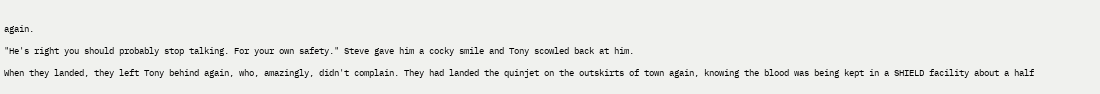again.

"He's right you should probably stop talking. For your own safety." Steve gave him a cocky smile and Tony scowled back at him.

When they landed, they left Tony behind again, who, amazingly, didn't complain. They had landed the quinjet on the outskirts of town again, knowing the blood was being kept in a SHIELD facility about a half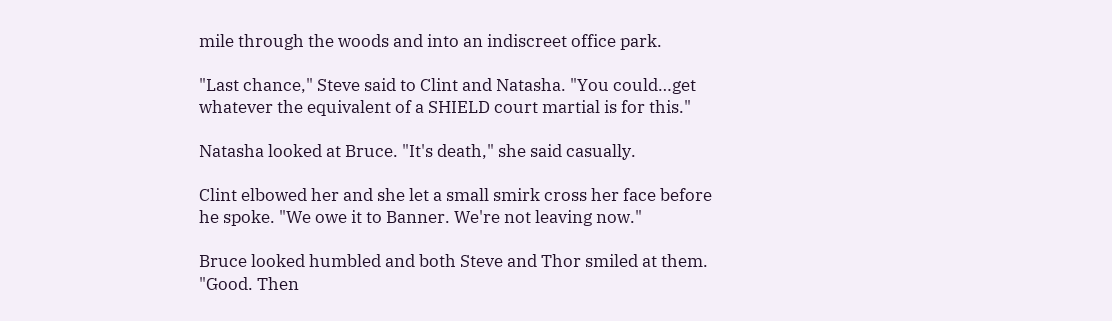mile through the woods and into an indiscreet office park.

"Last chance," Steve said to Clint and Natasha. "You could…get whatever the equivalent of a SHIELD court martial is for this."

Natasha looked at Bruce. "It's death," she said casually.

Clint elbowed her and she let a small smirk cross her face before he spoke. "We owe it to Banner. We're not leaving now."

Bruce looked humbled and both Steve and Thor smiled at them. "Good. Then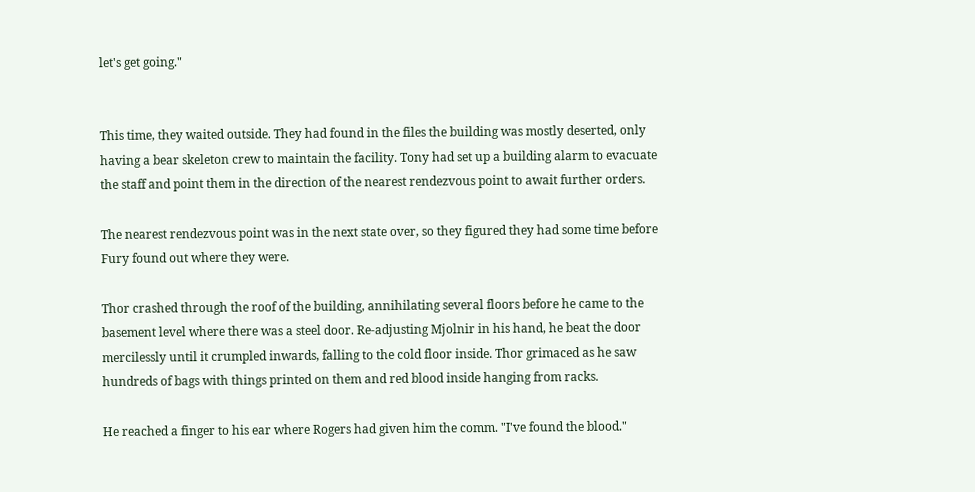let's get going."


This time, they waited outside. They had found in the files the building was mostly deserted, only having a bear skeleton crew to maintain the facility. Tony had set up a building alarm to evacuate the staff and point them in the direction of the nearest rendezvous point to await further orders.

The nearest rendezvous point was in the next state over, so they figured they had some time before Fury found out where they were.

Thor crashed through the roof of the building, annihilating several floors before he came to the basement level where there was a steel door. Re-adjusting Mjolnir in his hand, he beat the door mercilessly until it crumpled inwards, falling to the cold floor inside. Thor grimaced as he saw hundreds of bags with things printed on them and red blood inside hanging from racks.

He reached a finger to his ear where Rogers had given him the comm. "I've found the blood."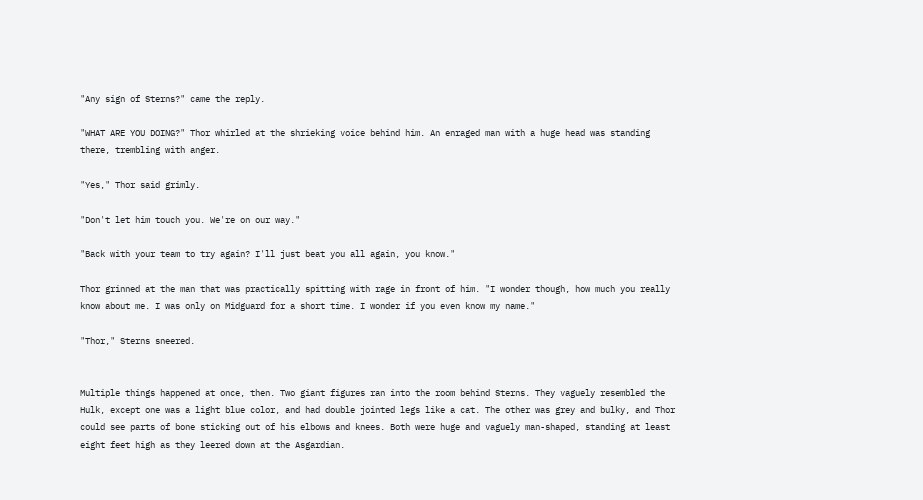"Any sign of Sterns?" came the reply.

"WHAT ARE YOU DOING?" Thor whirled at the shrieking voice behind him. An enraged man with a huge head was standing there, trembling with anger.

"Yes," Thor said grimly.

"Don't let him touch you. We're on our way."

"Back with your team to try again? I'll just beat you all again, you know."

Thor grinned at the man that was practically spitting with rage in front of him. "I wonder though, how much you really know about me. I was only on Midguard for a short time. I wonder if you even know my name."

"Thor," Sterns sneered.


Multiple things happened at once, then. Two giant figures ran into the room behind Sterns. They vaguely resembled the Hulk, except one was a light blue color, and had double jointed legs like a cat. The other was grey and bulky, and Thor could see parts of bone sticking out of his elbows and knees. Both were huge and vaguely man-shaped, standing at least eight feet high as they leered down at the Asgardian.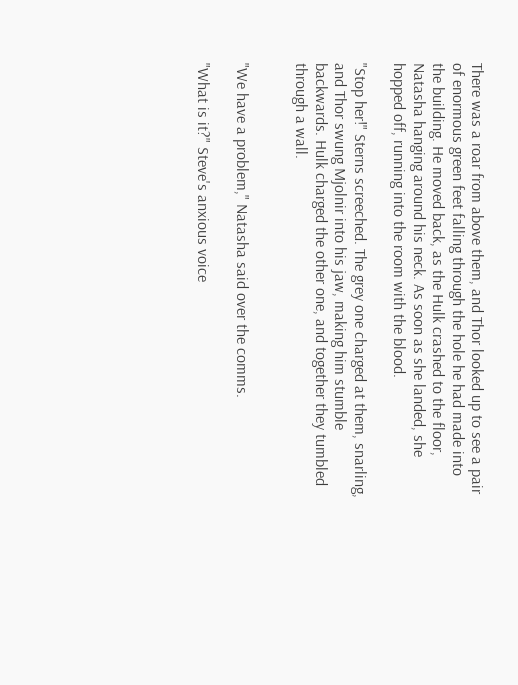There was a roar from above them, and Thor looked up to see a pair of enormous green feet falling through the hole he had made into the building. He moved back, as the Hulk crashed to the floor, Natasha hanging around his neck. As soon as she landed, she hopped off, running into the room with the blood.

"Stop her!" Sterns screeched. The grey one charged at them, snarling, and Thor swung Mjolnir into his jaw, making him stumble backwards. Hulk charged the other one, and together they tumbled through a wall.


"We have a problem," Natasha said over the comms.

"What is it?" Steve's anxious voice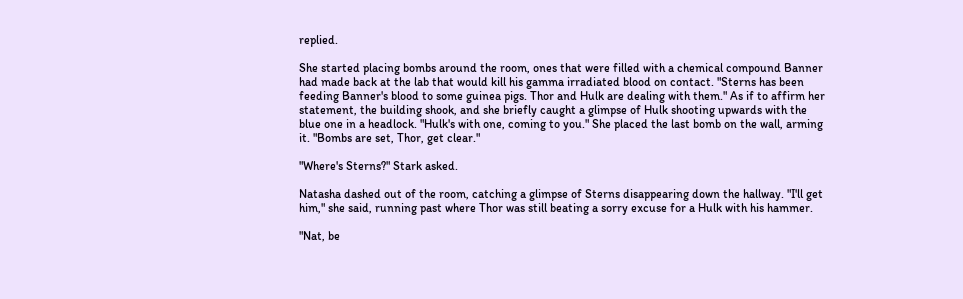replied.

She started placing bombs around the room, ones that were filled with a chemical compound Banner had made back at the lab that would kill his gamma irradiated blood on contact. "Sterns has been feeding Banner's blood to some guinea pigs. Thor and Hulk are dealing with them." As if to affirm her statement, the building shook, and she briefly caught a glimpse of Hulk shooting upwards with the blue one in a headlock. "Hulk's with one, coming to you." She placed the last bomb on the wall, arming it. "Bombs are set, Thor, get clear."

"Where's Sterns?" Stark asked.

Natasha dashed out of the room, catching a glimpse of Sterns disappearing down the hallway. "I'll get him," she said, running past where Thor was still beating a sorry excuse for a Hulk with his hammer.

"Nat, be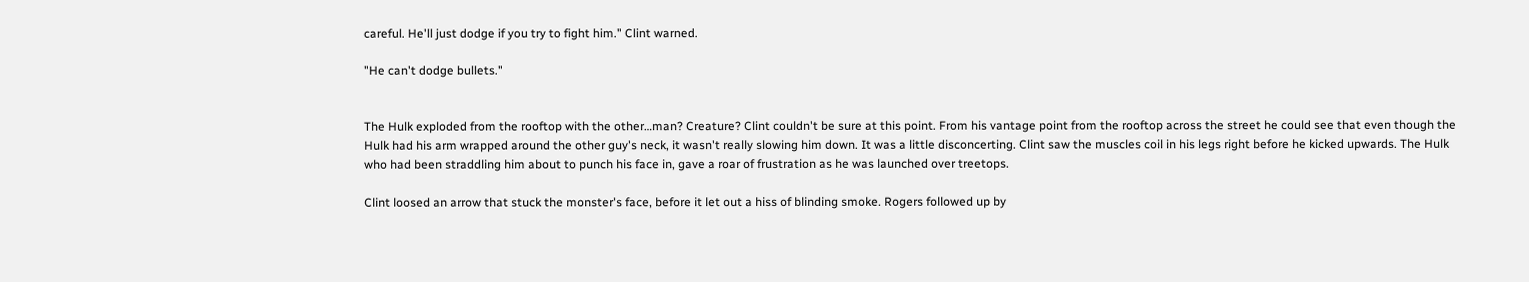careful. He'll just dodge if you try to fight him." Clint warned.

"He can't dodge bullets."


The Hulk exploded from the rooftop with the other…man? Creature? Clint couldn't be sure at this point. From his vantage point from the rooftop across the street he could see that even though the Hulk had his arm wrapped around the other guy's neck, it wasn't really slowing him down. It was a little disconcerting. Clint saw the muscles coil in his legs right before he kicked upwards. The Hulk who had been straddling him about to punch his face in, gave a roar of frustration as he was launched over treetops.

Clint loosed an arrow that stuck the monster's face, before it let out a hiss of blinding smoke. Rogers followed up by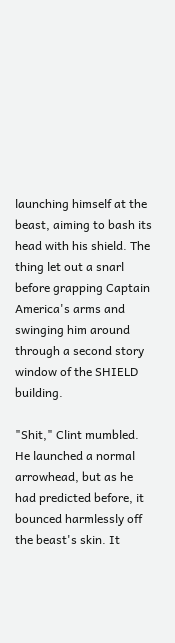launching himself at the beast, aiming to bash its head with his shield. The thing let out a snarl before grapping Captain America's arms and swinging him around through a second story window of the SHIELD building.

"Shit," Clint mumbled. He launched a normal arrowhead, but as he had predicted before, it bounced harmlessly off the beast's skin. It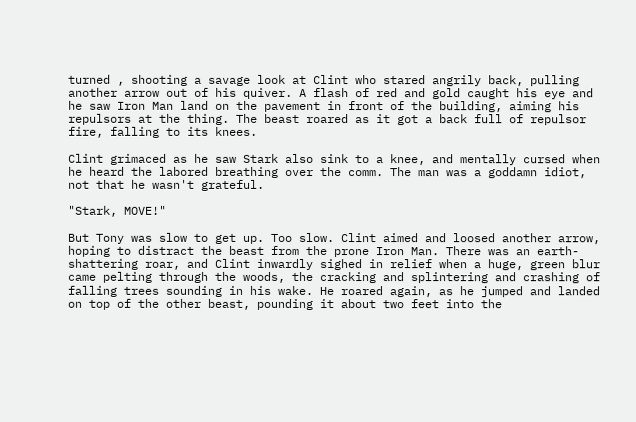turned , shooting a savage look at Clint who stared angrily back, pulling another arrow out of his quiver. A flash of red and gold caught his eye and he saw Iron Man land on the pavement in front of the building, aiming his repulsors at the thing. The beast roared as it got a back full of repulsor fire, falling to its knees.

Clint grimaced as he saw Stark also sink to a knee, and mentally cursed when he heard the labored breathing over the comm. The man was a goddamn idiot, not that he wasn't grateful.

"Stark, MOVE!"

But Tony was slow to get up. Too slow. Clint aimed and loosed another arrow, hoping to distract the beast from the prone Iron Man. There was an earth-shattering roar, and Clint inwardly sighed in relief when a huge, green blur came pelting through the woods, the cracking and splintering and crashing of falling trees sounding in his wake. He roared again, as he jumped and landed on top of the other beast, pounding it about two feet into the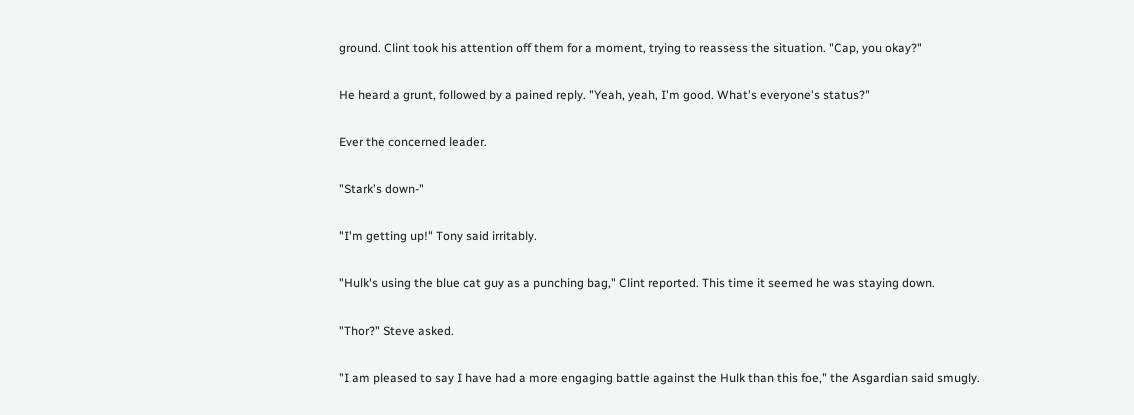ground. Clint took his attention off them for a moment, trying to reassess the situation. "Cap, you okay?"

He heard a grunt, followed by a pained reply. "Yeah, yeah, I'm good. What's everyone's status?"

Ever the concerned leader.

"Stark's down-"

"I'm getting up!" Tony said irritably.

"Hulk's using the blue cat guy as a punching bag," Clint reported. This time it seemed he was staying down.

"Thor?" Steve asked.

"I am pleased to say I have had a more engaging battle against the Hulk than this foe," the Asgardian said smugly.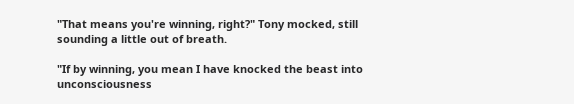"That means you're winning, right?" Tony mocked, still sounding a little out of breath.

"If by winning, you mean I have knocked the beast into unconsciousness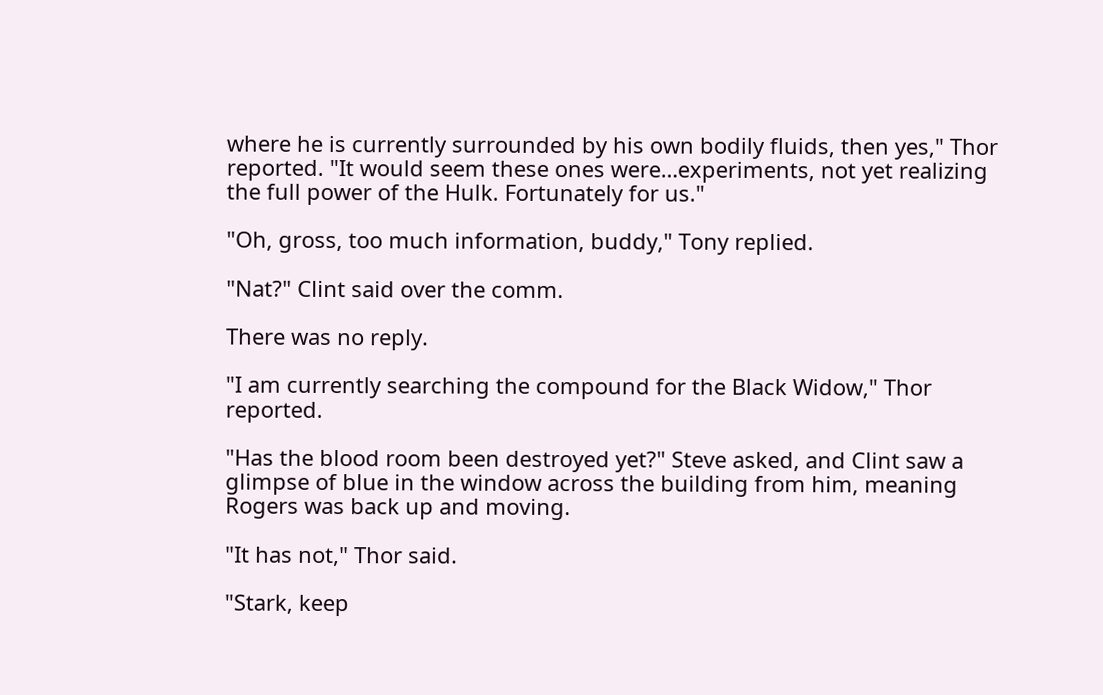where he is currently surrounded by his own bodily fluids, then yes," Thor reported. "It would seem these ones were…experiments, not yet realizing the full power of the Hulk. Fortunately for us."

"Oh, gross, too much information, buddy," Tony replied.

"Nat?" Clint said over the comm.

There was no reply.

"I am currently searching the compound for the Black Widow," Thor reported.

"Has the blood room been destroyed yet?" Steve asked, and Clint saw a glimpse of blue in the window across the building from him, meaning Rogers was back up and moving.

"It has not," Thor said.

"Stark, keep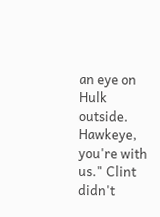an eye on Hulk outside. Hawkeye, you're with us." Clint didn't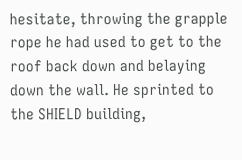hesitate, throwing the grapple rope he had used to get to the roof back down and belaying down the wall. He sprinted to the SHIELD building,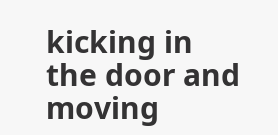kicking in the door and moving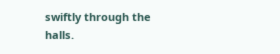swiftly through the halls.